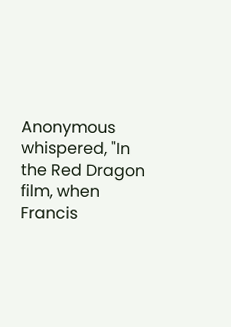Anonymous whispered, "In the Red Dragon film, when Francis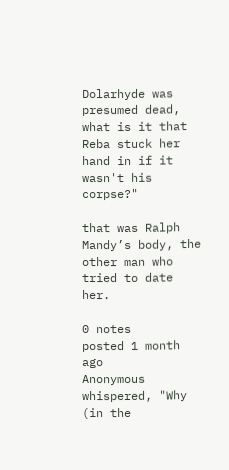Dolarhyde was presumed dead, what is it that Reba stuck her hand in if it wasn't his corpse?"

that was Ralph Mandy’s body, the other man who tried to date her.

0 notes
posted 1 month ago
Anonymous whispered, "Why (in the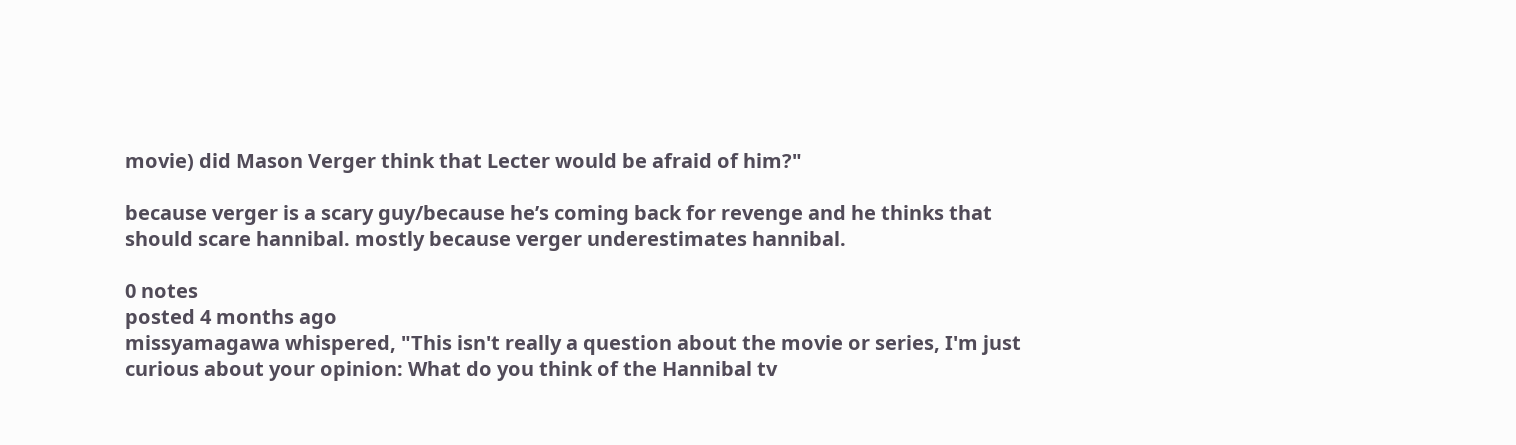movie) did Mason Verger think that Lecter would be afraid of him?"

because verger is a scary guy/because he’s coming back for revenge and he thinks that should scare hannibal. mostly because verger underestimates hannibal.

0 notes
posted 4 months ago
missyamagawa whispered, "This isn't really a question about the movie or series, I'm just curious about your opinion: What do you think of the Hannibal tv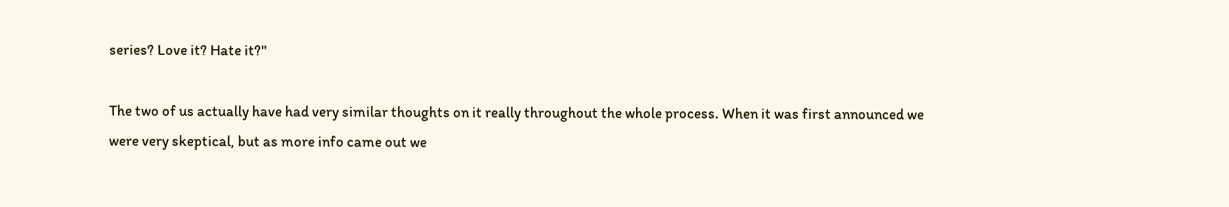series? Love it? Hate it?"

The two of us actually have had very similar thoughts on it really throughout the whole process. When it was first announced we were very skeptical, but as more info came out we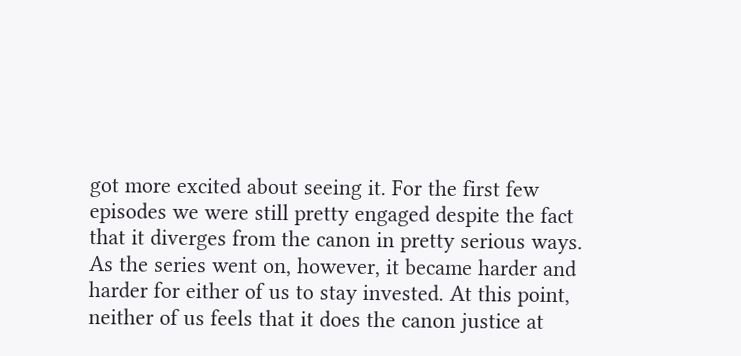got more excited about seeing it. For the first few episodes we were still pretty engaged despite the fact that it diverges from the canon in pretty serious ways. As the series went on, however, it became harder and harder for either of us to stay invested. At this point, neither of us feels that it does the canon justice at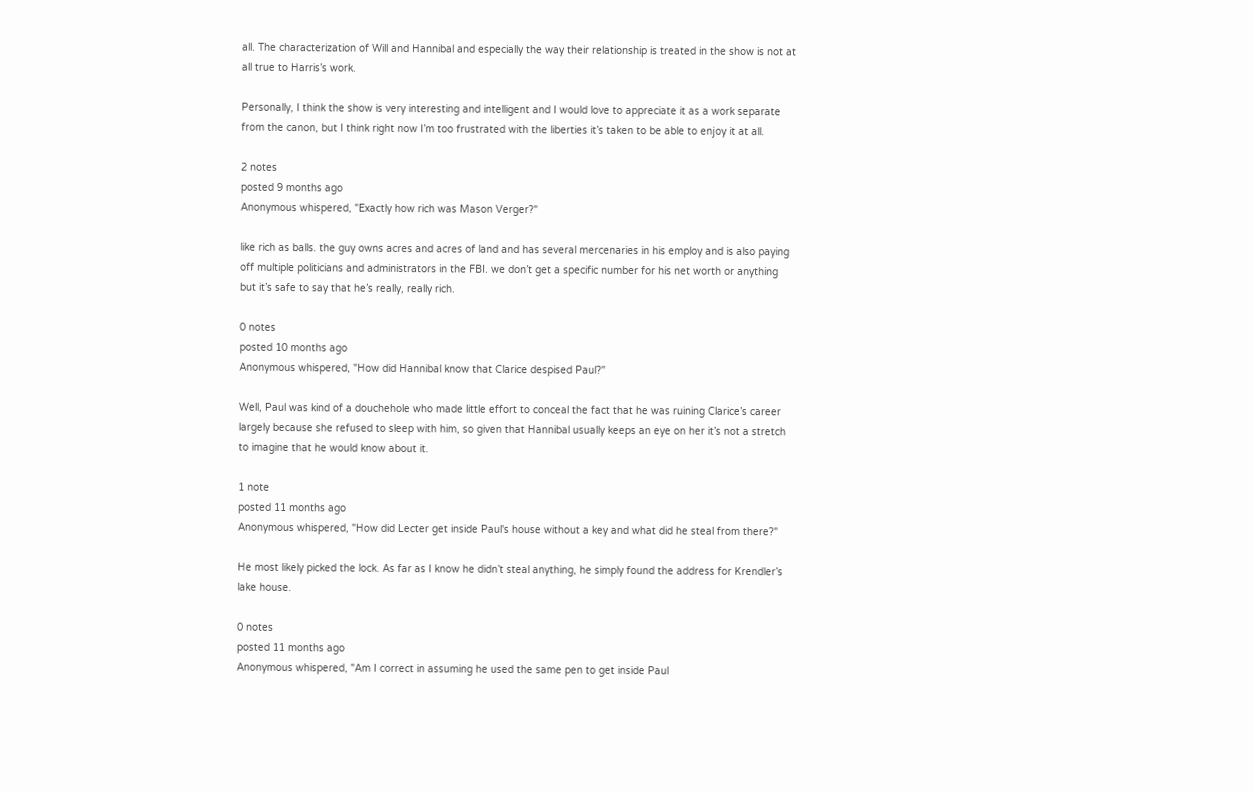all. The characterization of Will and Hannibal and especially the way their relationship is treated in the show is not at all true to Harris’s work.

Personally, I think the show is very interesting and intelligent and I would love to appreciate it as a work separate from the canon, but I think right now I’m too frustrated with the liberties it’s taken to be able to enjoy it at all.

2 notes
posted 9 months ago
Anonymous whispered, "Exactly how rich was Mason Verger?"

like rich as balls. the guy owns acres and acres of land and has several mercenaries in his employ and is also paying off multiple politicians and administrators in the FBI. we don’t get a specific number for his net worth or anything but it’s safe to say that he’s really, really rich.

0 notes
posted 10 months ago
Anonymous whispered, "How did Hannibal know that Clarice despised Paul?"

Well, Paul was kind of a douchehole who made little effort to conceal the fact that he was ruining Clarice’s career largely because she refused to sleep with him, so given that Hannibal usually keeps an eye on her it’s not a stretch to imagine that he would know about it.

1 note
posted 11 months ago
Anonymous whispered, "How did Lecter get inside Paul's house without a key and what did he steal from there?"

He most likely picked the lock. As far as I know he didn’t steal anything, he simply found the address for Krendler’s lake house.

0 notes
posted 11 months ago
Anonymous whispered, "Am I correct in assuming he used the same pen to get inside Paul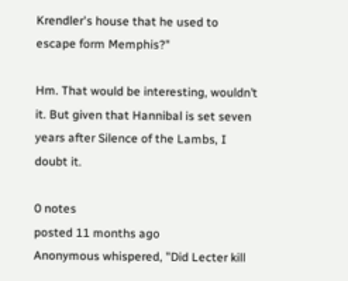Krendler's house that he used to escape form Memphis?"

Hm. That would be interesting, wouldn’t it. But given that Hannibal is set seven years after Silence of the Lambs, I doubt it.

0 notes
posted 11 months ago
Anonymous whispered, "Did Lecter kill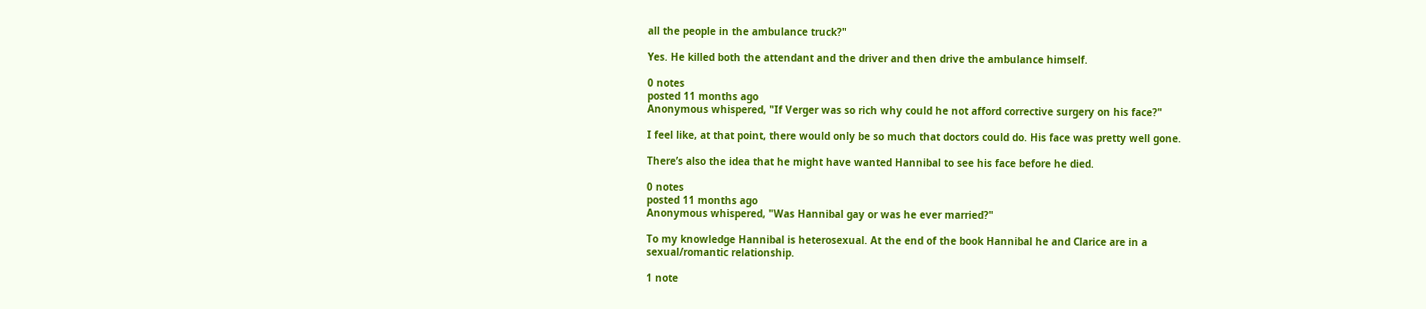all the people in the ambulance truck?"

Yes. He killed both the attendant and the driver and then drive the ambulance himself.

0 notes
posted 11 months ago
Anonymous whispered, "If Verger was so rich why could he not afford corrective surgery on his face?"

I feel like, at that point, there would only be so much that doctors could do. His face was pretty well gone.

There’s also the idea that he might have wanted Hannibal to see his face before he died.

0 notes
posted 11 months ago
Anonymous whispered, "Was Hannibal gay or was he ever married?"

To my knowledge Hannibal is heterosexual. At the end of the book Hannibal he and Clarice are in a sexual/romantic relationship.

1 note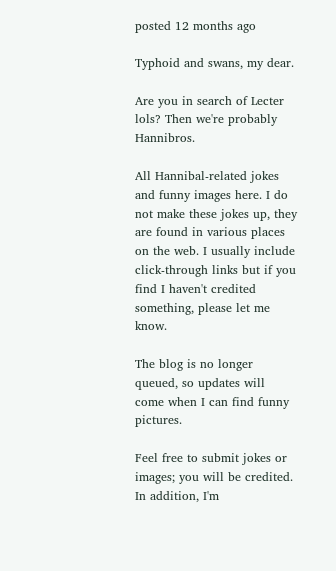posted 12 months ago

Typhoid and swans, my dear.

Are you in search of Lecter lols? Then we're probably Hannibros.

All Hannibal-related jokes and funny images here. I do not make these jokes up, they are found in various places on the web. I usually include click-through links but if you find I haven't credited something, please let me know.

The blog is no longer queued, so updates will come when I can find funny pictures.

Feel free to submit jokes or images; you will be credited. In addition, I'm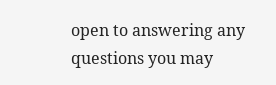open to answering any questions you may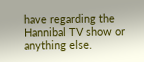have regarding the Hannibal TV show or anything else.